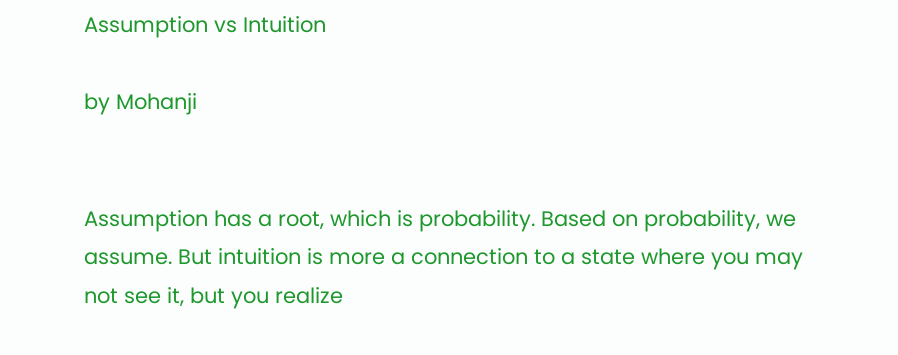Assumption vs Intuition

by Mohanji


Assumption has a root, which is probability. Based on probability, we assume. But intuition is more a connection to a state where you may not see it, but you realize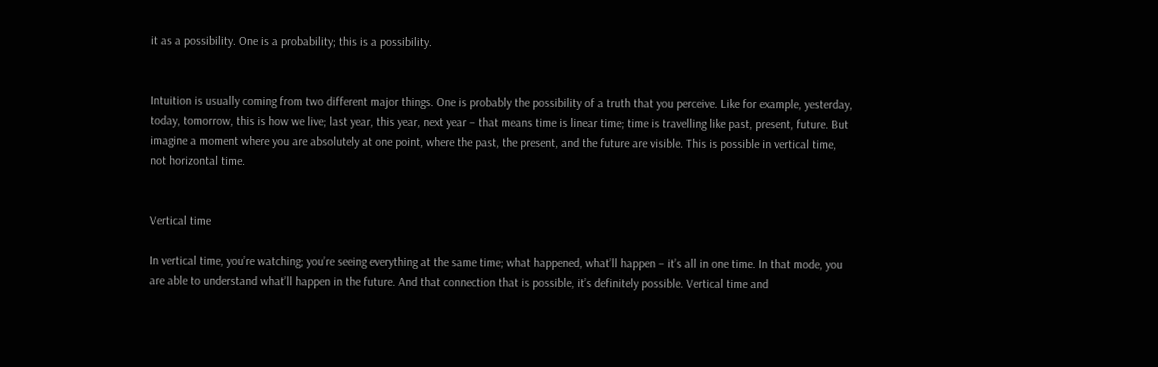it as a possibility. One is a probability; this is a possibility.


Intuition is usually coming from two different major things. One is probably the possibility of a truth that you perceive. Like for example, yesterday, today, tomorrow, this is how we live; last year, this year, next year – that means time is linear time; time is travelling like past, present, future. But imagine a moment where you are absolutely at one point, where the past, the present, and the future are visible. This is possible in vertical time, not horizontal time.


Vertical time

In vertical time, you’re watching; you’re seeing everything at the same time; what happened, what’ll happen – it’s all in one time. In that mode, you are able to understand what’ll happen in the future. And that connection that is possible, it’s definitely possible. Vertical time and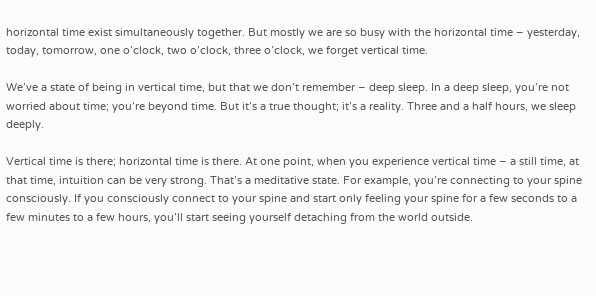horizontal time exist simultaneously together. But mostly we are so busy with the horizontal time – yesterday, today, tomorrow, one o’clock, two o’clock, three o’clock, we forget vertical time.

We’ve a state of being in vertical time, but that we don’t remember – deep sleep. In a deep sleep, you’re not worried about time; you’re beyond time. But it’s a true thought; it’s a reality. Three and a half hours, we sleep deeply.

Vertical time is there; horizontal time is there. At one point, when you experience vertical time – a still time, at that time, intuition can be very strong. That’s a meditative state. For example, you’re connecting to your spine consciously. If you consciously connect to your spine and start only feeling your spine for a few seconds to a few minutes to a few hours, you’ll start seeing yourself detaching from the world outside.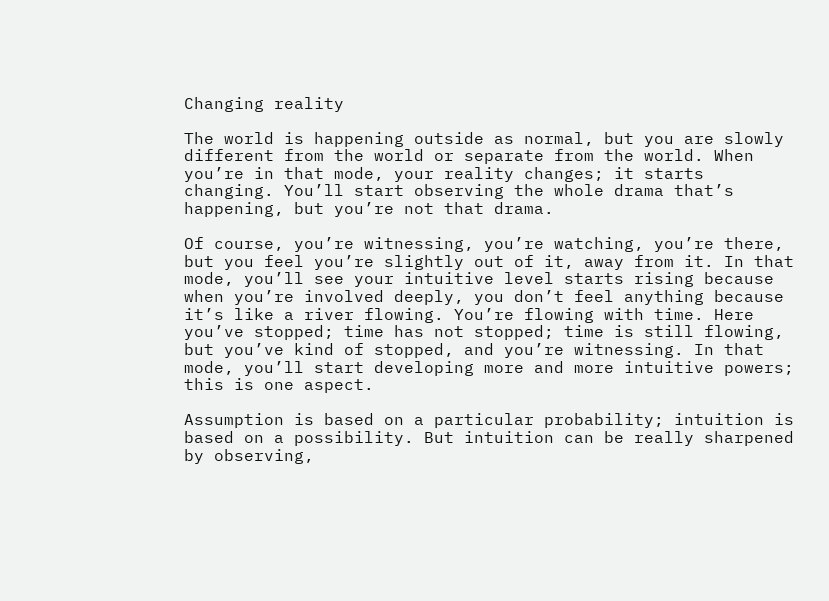Changing reality

The world is happening outside as normal, but you are slowly different from the world or separate from the world. When you’re in that mode, your reality changes; it starts changing. You’ll start observing the whole drama that’s happening, but you’re not that drama.

Of course, you’re witnessing, you’re watching, you’re there, but you feel you’re slightly out of it, away from it. In that mode, you’ll see your intuitive level starts rising because when you’re involved deeply, you don’t feel anything because it’s like a river flowing. You’re flowing with time. Here you’ve stopped; time has not stopped; time is still flowing, but you’ve kind of stopped, and you’re witnessing. In that mode, you’ll start developing more and more intuitive powers; this is one aspect.

Assumption is based on a particular probability; intuition is based on a possibility. But intuition can be really sharpened by observing,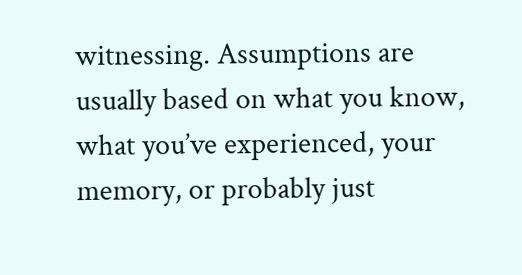witnessing. Assumptions are usually based on what you know, what you’ve experienced, your memory, or probably just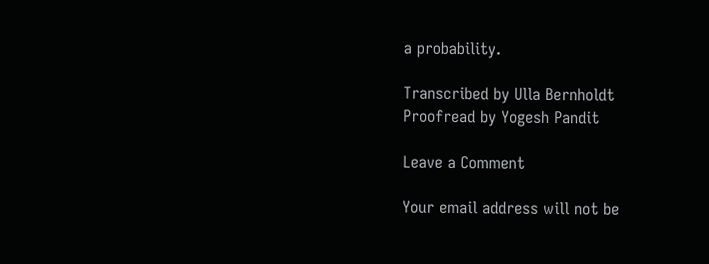a probability.

Transcribed by Ulla Bernholdt
Proofread by Yogesh Pandit

Leave a Comment

Your email address will not be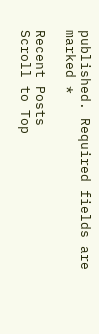published. Required fields are marked *

Recent Posts
Scroll to Top